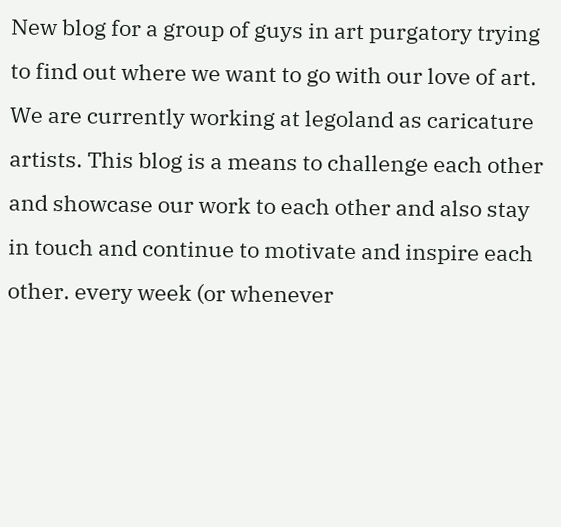New blog for a group of guys in art purgatory trying to find out where we want to go with our love of art. We are currently working at legoland as caricature artists. This blog is a means to challenge each other and showcase our work to each other and also stay in touch and continue to motivate and inspire each other. every week (or whenever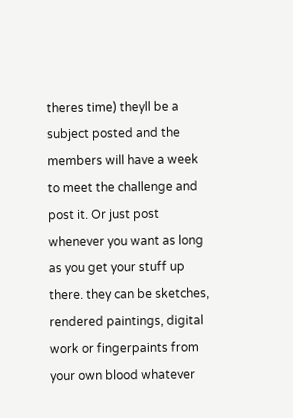theres time) theyll be a subject posted and the members will have a week to meet the challenge and post it. Or just post whenever you want as long as you get your stuff up there. they can be sketches, rendered paintings, digital work or fingerpaints from your own blood whatever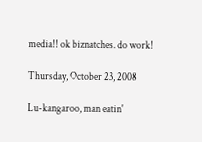media!! ok biznatches. do work!

Thursday, October 23, 2008

Lu-kangaroo, man eatin'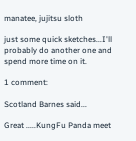manatee, jujitsu sloth

just some quick sketches...I'll probably do another one and spend more time on it.

1 comment:

Scotland Barnes said...

Great .....KungFu Panda meet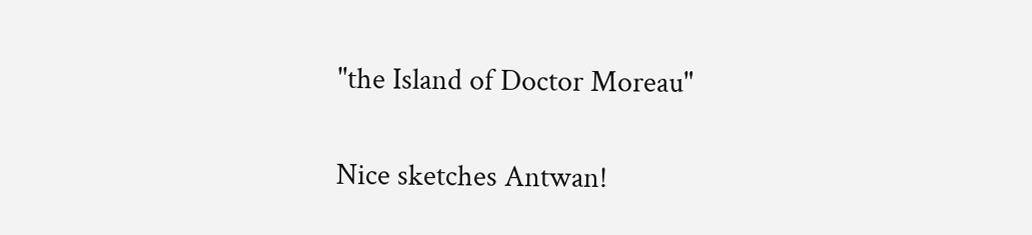"the Island of Doctor Moreau"

Nice sketches Antwan!